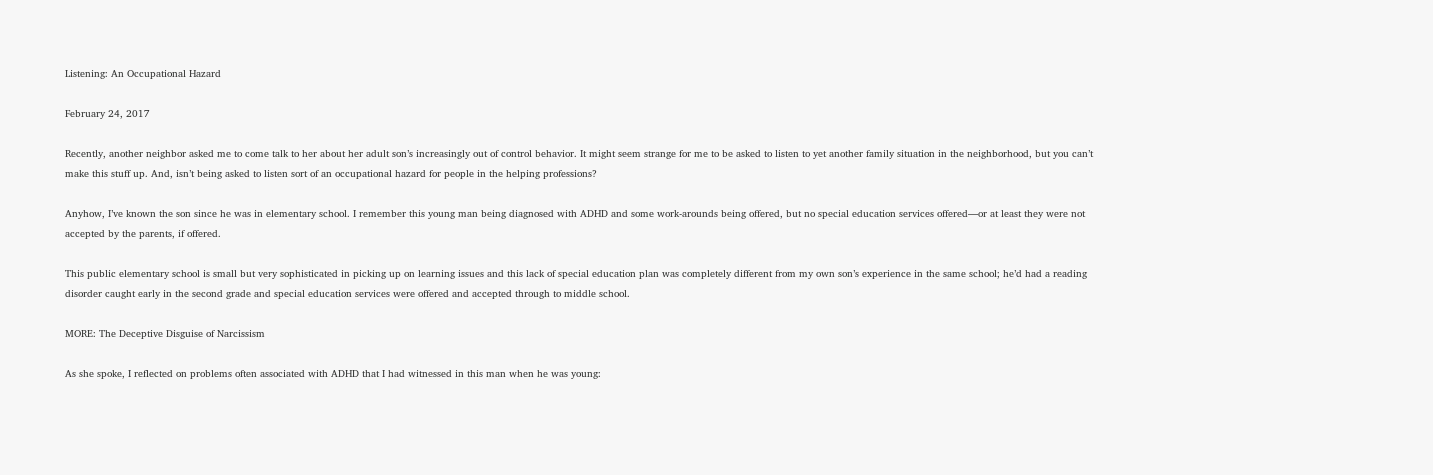Listening: An Occupational Hazard

February 24, 2017

Recently, another neighbor asked me to come talk to her about her adult son’s increasingly out of control behavior. It might seem strange for me to be asked to listen to yet another family situation in the neighborhood, but you can’t make this stuff up. And, isn’t being asked to listen sort of an occupational hazard for people in the helping professions?

Anyhow, I’ve known the son since he was in elementary school. I remember this young man being diagnosed with ADHD and some work-arounds being offered, but no special education services offered—or at least they were not accepted by the parents, if offered.

This public elementary school is small but very sophisticated in picking up on learning issues and this lack of special education plan was completely different from my own son’s experience in the same school; he’d had a reading disorder caught early in the second grade and special education services were offered and accepted through to middle school.

MORE: The Deceptive Disguise of Narcissism

As she spoke, I reflected on problems often associated with ADHD that I had witnessed in this man when he was young: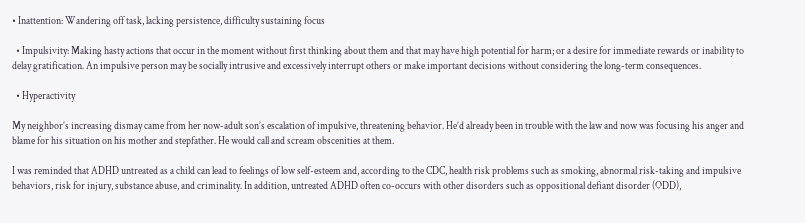• Inattention: Wandering off task, lacking persistence, difficulty sustaining focus

  • Impulsivity: Making hasty actions that occur in the moment without first thinking about them and that may have high potential for harm; or a desire for immediate rewards or inability to delay gratification. An impulsive person may be socially intrusive and excessively interrupt others or make important decisions without considering the long-term consequences.

  • Hyperactivity

My neighbor’s increasing dismay came from her now-adult son’s escalation of impulsive, threatening behavior. He’d already been in trouble with the law and now was focusing his anger and blame for his situation on his mother and stepfather. He would call and scream obscenities at them.

I was reminded that ADHD untreated as a child can lead to feelings of low self-esteem and, according to the CDC, health risk problems such as smoking, abnormal risk-taking and impulsive behaviors, risk for injury, substance abuse, and criminality. In addition, untreated ADHD often co-occurs with other disorders such as oppositional defiant disorder (ODD),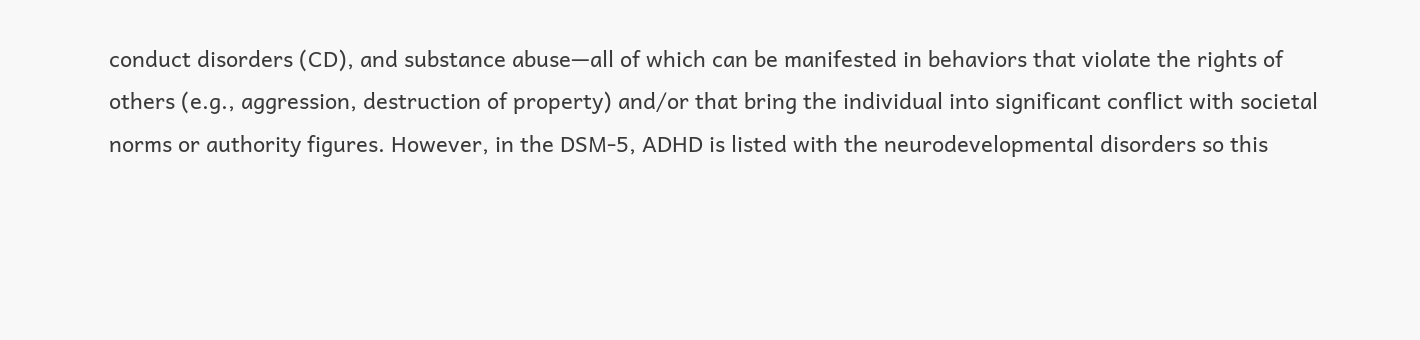conduct disorders (CD), and substance abuse—all of which can be manifested in behaviors that violate the rights of others (e.g., aggression, destruction of property) and/or that bring the individual into significant conflict with societal norms or authority figures. However, in the DSM-5, ADHD is listed with the neurodevelopmental disorders so this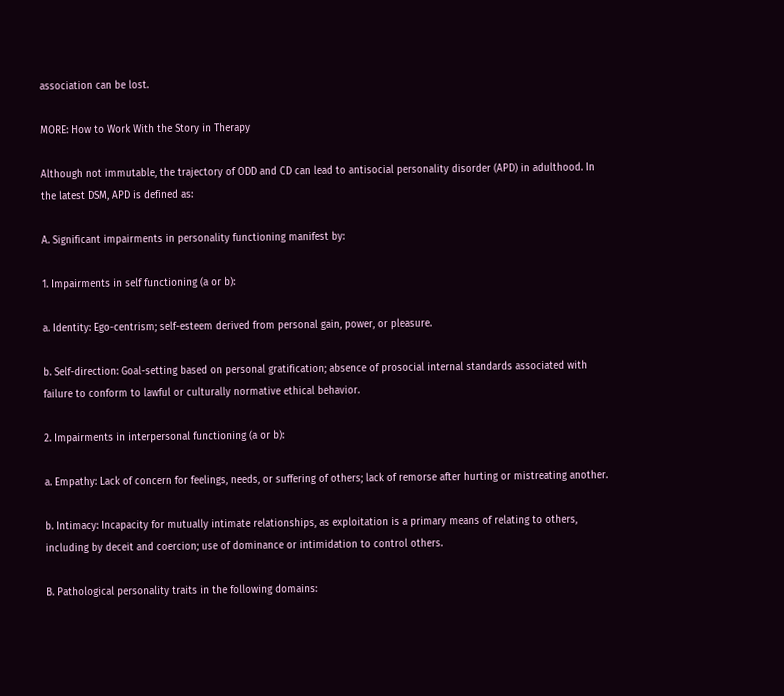association can be lost.

MORE: How to Work With the Story in Therapy

Although not immutable, the trajectory of ODD and CD can lead to antisocial personality disorder (APD) in adulthood. In the latest DSM, APD is defined as:

A. Significant impairments in personality functioning manifest by:

1. Impairments in self functioning (a or b):

a. Identity: Ego-centrism; self-esteem derived from personal gain, power, or pleasure.

b. Self-direction: Goal-setting based on personal gratification; absence of prosocial internal standards associated with failure to conform to lawful or culturally normative ethical behavior.

2. Impairments in interpersonal functioning (a or b):

a. Empathy: Lack of concern for feelings, needs, or suffering of others; lack of remorse after hurting or mistreating another.

b. Intimacy: Incapacity for mutually intimate relationships, as exploitation is a primary means of relating to others, including by deceit and coercion; use of dominance or intimidation to control others.

B. Pathological personality traits in the following domains: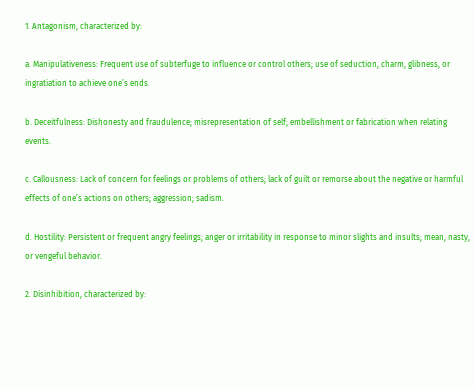1. Antagonism, characterized by:

a. Manipulativeness: Frequent use of subterfuge to influence or control others; use of seduction, charm, glibness, or ingratiation to achieve one’s ends.

b. Deceitfulness: Dishonesty and fraudulence; misrepresentation of self; embellishment or fabrication when relating events.

c. Callousness: Lack of concern for feelings or problems of others; lack of guilt or remorse about the negative or harmful effects of one’s actions on others; aggression; sadism.

d. Hostility: Persistent or frequent angry feelings; anger or irritability in response to minor slights and insults; mean, nasty, or vengeful behavior.

2. Disinhibition, characterized by: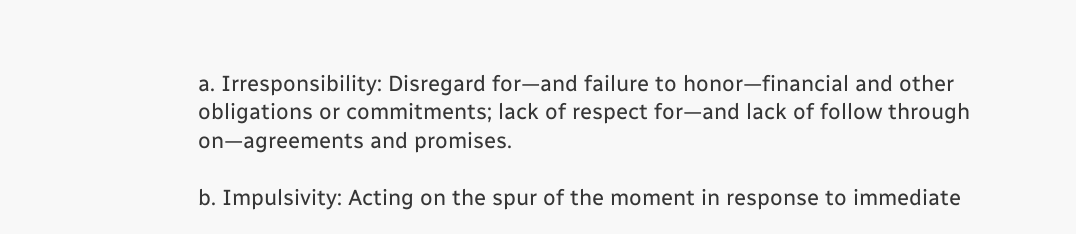a. Irresponsibility: Disregard for—and failure to honor—financial and other obligations or commitments; lack of respect for—and lack of follow through on—agreements and promises.

b. Impulsivity: Acting on the spur of the moment in response to immediate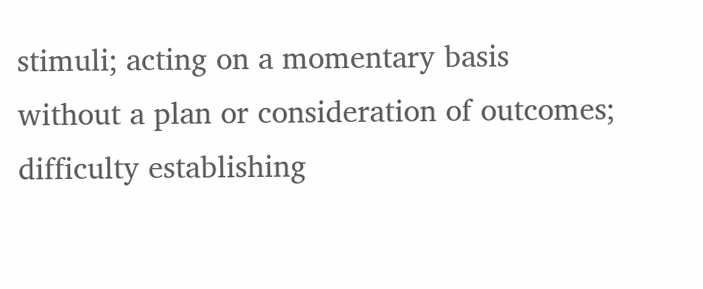stimuli; acting on a momentary basis without a plan or consideration of outcomes; difficulty establishing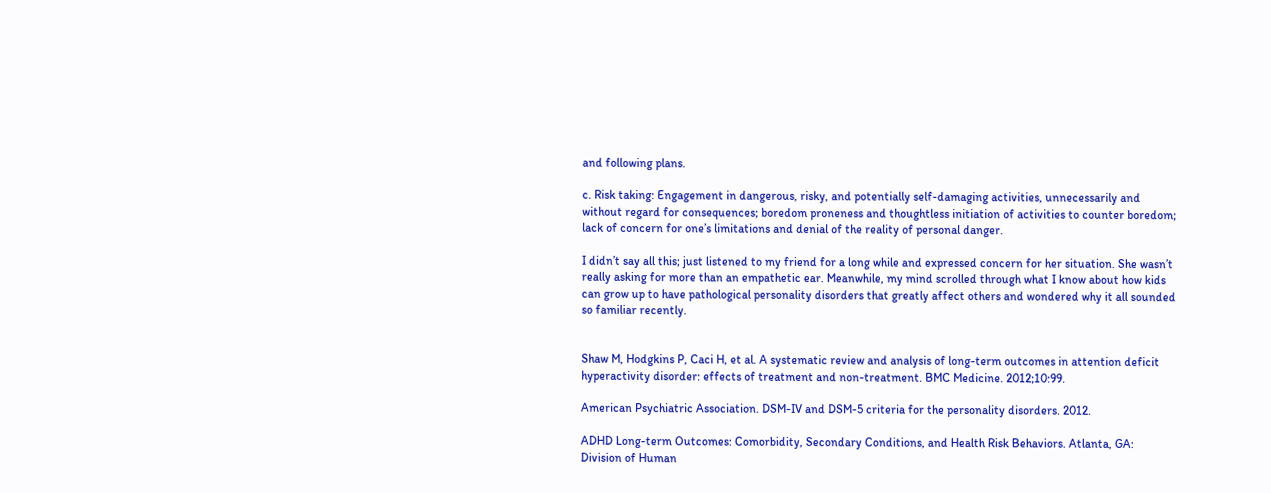and following plans.

c. Risk taking: Engagement in dangerous, risky, and potentially self-damaging activities, unnecessarily and without regard for consequences; boredom proneness and thoughtless initiation of activities to counter boredom; lack of concern for one’s limitations and denial of the reality of personal danger.

I didn’t say all this; just listened to my friend for a long while and expressed concern for her situation. She wasn’t really asking for more than an empathetic ear. Meanwhile, my mind scrolled through what I know about how kids can grow up to have pathological personality disorders that greatly affect others and wondered why it all sounded so familiar recently.


Shaw M, Hodgkins P, Caci H, et al. A systematic review and analysis of long-term outcomes in attention deficit hyperactivity disorder: effects of treatment and non-treatment. BMC Medicine. 2012;10:99.

American Psychiatric Association. DSM-IV and DSM-5 criteria for the personality disorders. 2012.

ADHD Long-term Outcomes: Comorbidity, Secondary Conditions, and Health Risk Behaviors. Atlanta, GA: Division of Human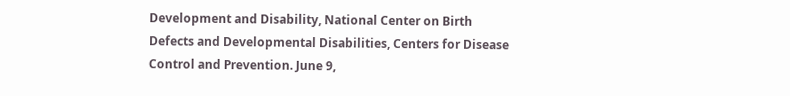Development and Disability, National Center on Birth Defects and Developmental Disabilities, Centers for Disease Control and Prevention. June 9,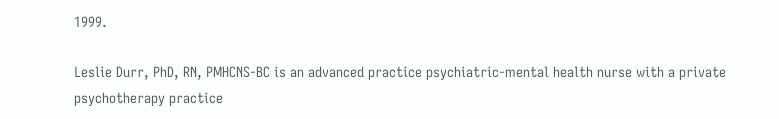1999.

Leslie Durr, PhD, RN, PMHCNS-BC is an advanced practice psychiatric-mental health nurse with a private psychotherapy practice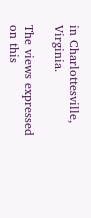in Charlottesville, Virginia.

The views expressed on this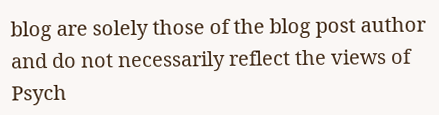blog are solely those of the blog post author and do not necessarily reflect the views of Psych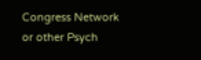Congress Network or other Psych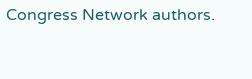Congress Network authors.